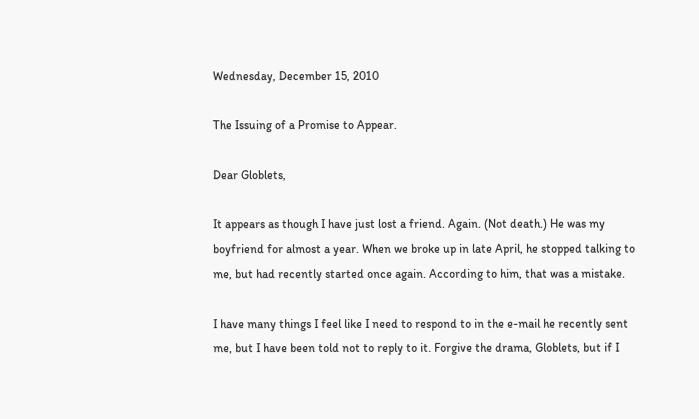Wednesday, December 15, 2010

The Issuing of a Promise to Appear.

Dear Globlets,

It appears as though I have just lost a friend. Again. (Not death.) He was my boyfriend for almost a year. When we broke up in late April, he stopped talking to me, but had recently started once again. According to him, that was a mistake.

I have many things I feel like I need to respond to in the e-mail he recently sent me, but I have been told not to reply to it. Forgive the drama, Globlets, but if I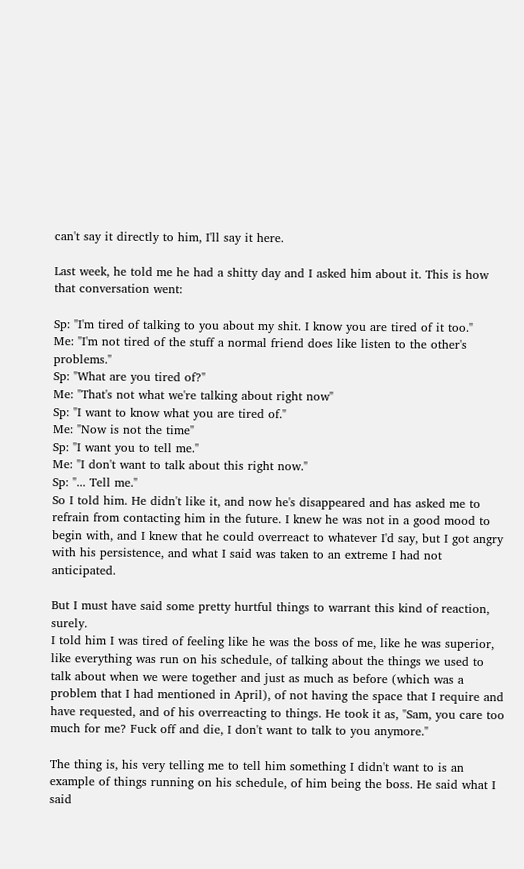can't say it directly to him, I'll say it here.

Last week, he told me he had a shitty day and I asked him about it. This is how that conversation went:

Sp: "I'm tired of talking to you about my shit. I know you are tired of it too."
Me: "I'm not tired of the stuff a normal friend does like listen to the other's problems."
Sp: "What are you tired of?"
Me: "That's not what we're talking about right now"
Sp: "I want to know what you are tired of."
Me: "Now is not the time"
Sp: "I want you to tell me."
Me: "I don't want to talk about this right now."
Sp: "... Tell me."
So I told him. He didn't like it, and now he's disappeared and has asked me to refrain from contacting him in the future. I knew he was not in a good mood to begin with, and I knew that he could overreact to whatever I'd say, but I got angry with his persistence, and what I said was taken to an extreme I had not anticipated.

But I must have said some pretty hurtful things to warrant this kind of reaction, surely.
I told him I was tired of feeling like he was the boss of me, like he was superior, like everything was run on his schedule, of talking about the things we used to talk about when we were together and just as much as before (which was a problem that I had mentioned in April), of not having the space that I require and have requested, and of his overreacting to things. He took it as, "Sam, you care too much for me? Fuck off and die, I don't want to talk to you anymore."

The thing is, his very telling me to tell him something I didn't want to is an example of things running on his schedule, of him being the boss. He said what I said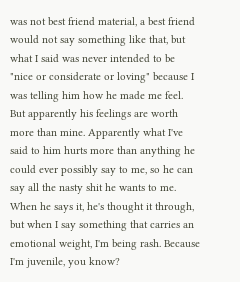was not best friend material, a best friend would not say something like that, but what I said was never intended to be "nice or considerate or loving" because I was telling him how he made me feel. But apparently his feelings are worth more than mine. Apparently what I've said to him hurts more than anything he could ever possibly say to me, so he can say all the nasty shit he wants to me. When he says it, he's thought it through, but when I say something that carries an emotional weight, I'm being rash. Because I'm juvenile, you know?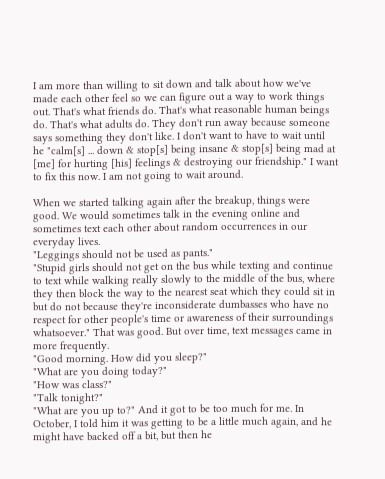I am more than willing to sit down and talk about how we've made each other feel so we can figure out a way to work things out. That's what friends do. That's what reasonable human beings do. That's what adults do. They don't run away because someone says something they don't like. I don't want to have to wait until he "calm[s] ... down & stop[s] being insane & stop[s] being mad at [me] for hurting [his] feelings & destroying our friendship." I want to fix this now. I am not going to wait around.

When we started talking again after the breakup, things were good. We would sometimes talk in the evening online and sometimes text each other about random occurrences in our everyday lives.
"Leggings should not be used as pants."
"Stupid girls should not get on the bus while texting and continue to text while walking really slowly to the middle of the bus, where they then block the way to the nearest seat which they could sit in but do not because they're inconsiderate dumbasses who have no respect for other people's time or awareness of their surroundings whatsoever." That was good. But over time, text messages came in more frequently.
"Good morning. How did you sleep?"
"What are you doing today?"
"How was class?"
"Talk tonight?"
"What are you up to?" And it got to be too much for me. In October, I told him it was getting to be a little much again, and he might have backed off a bit, but then he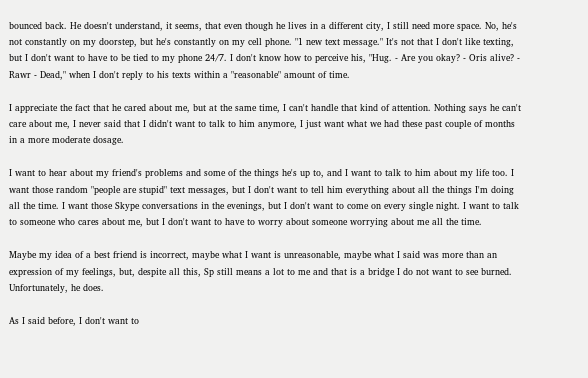bounced back. He doesn't understand, it seems, that even though he lives in a different city, I still need more space. No, he's not constantly on my doorstep, but he's constantly on my cell phone. "1 new text message." It's not that I don't like texting, but I don't want to have to be tied to my phone 24/7. I don't know how to perceive his, "Hug. - Are you okay? - Oris alive? - Rawr - Dead," when I don't reply to his texts within a "reasonable" amount of time.

I appreciate the fact that he cared about me, but at the same time, I can't handle that kind of attention. Nothing says he can't care about me, I never said that I didn't want to talk to him anymore, I just want what we had these past couple of months in a more moderate dosage.

I want to hear about my friend's problems and some of the things he's up to, and I want to talk to him about my life too. I want those random "people are stupid" text messages, but I don't want to tell him everything about all the things I'm doing all the time. I want those Skype conversations in the evenings, but I don't want to come on every single night. I want to talk to someone who cares about me, but I don't want to have to worry about someone worrying about me all the time.

Maybe my idea of a best friend is incorrect, maybe what I want is unreasonable, maybe what I said was more than an expression of my feelings, but, despite all this, Sp still means a lot to me and that is a bridge I do not want to see burned. Unfortunately, he does.

As I said before, I don't want to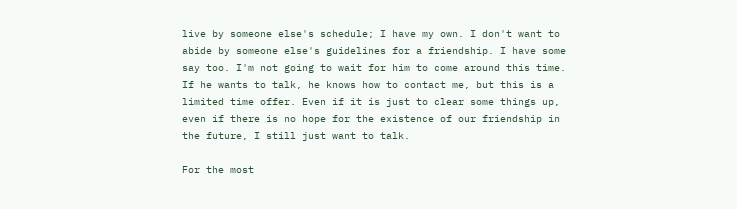live by someone else's schedule; I have my own. I don't want to abide by someone else's guidelines for a friendship. I have some say too. I'm not going to wait for him to come around this time. If he wants to talk, he knows how to contact me, but this is a limited time offer. Even if it is just to clear some things up, even if there is no hope for the existence of our friendship in the future, I still just want to talk.

For the most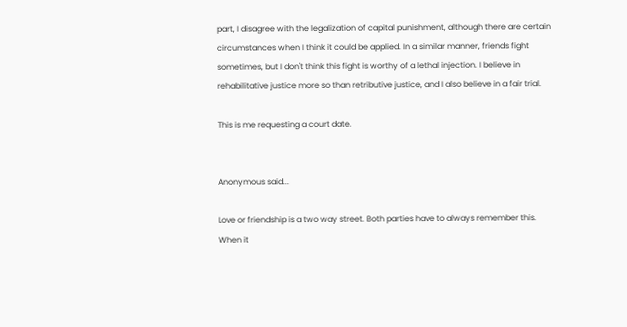part, I disagree with the legalization of capital punishment, although there are certain circumstances when I think it could be applied. In a similar manner, friends fight sometimes, but I don't think this fight is worthy of a lethal injection. I believe in rehabilitative justice more so than retributive justice, and I also believe in a fair trial.

This is me requesting a court date.


Anonymous said...

Love or friendship is a two way street. Both parties have to always remember this. When it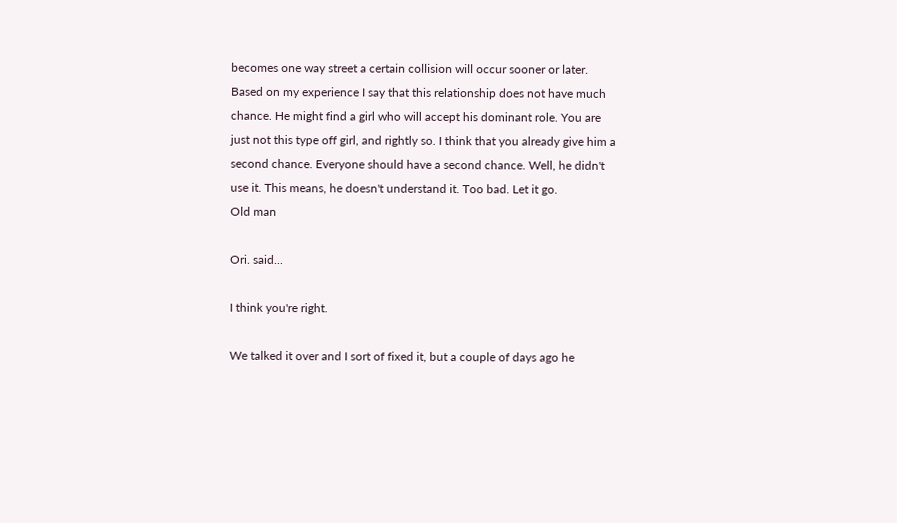becomes one way street a certain collision will occur sooner or later. Based on my experience I say that this relationship does not have much chance. He might find a girl who will accept his dominant role. You are just not this type off girl, and rightly so. I think that you already give him a second chance. Everyone should have a second chance. Well, he didn't use it. This means, he doesn't understand it. Too bad. Let it go.
Old man

Ori. said...

I think you're right.

We talked it over and I sort of fixed it, but a couple of days ago he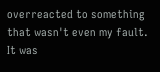overreacted to something that wasn't even my fault. It was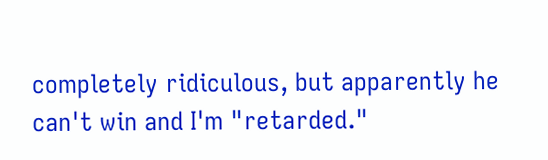completely ridiculous, but apparently he can't win and I'm "retarded."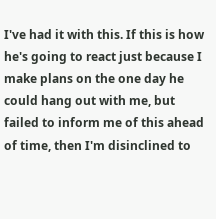I've had it with this. If this is how he's going to react just because I make plans on the one day he could hang out with me, but failed to inform me of this ahead of time, then I'm disinclined to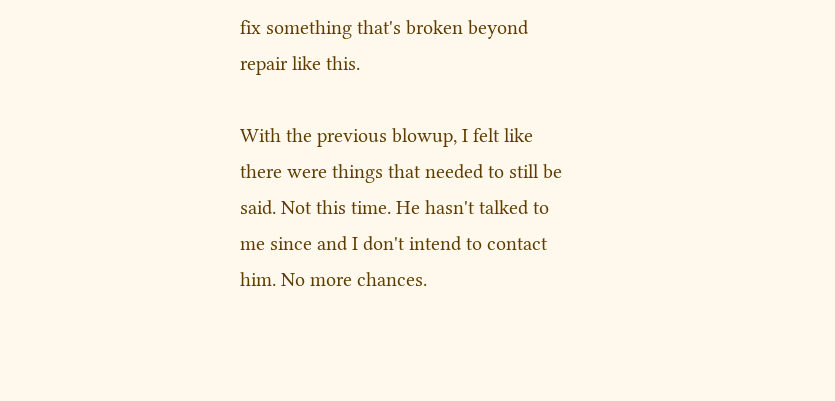fix something that's broken beyond repair like this.

With the previous blowup, I felt like there were things that needed to still be said. Not this time. He hasn't talked to me since and I don't intend to contact him. No more chances.